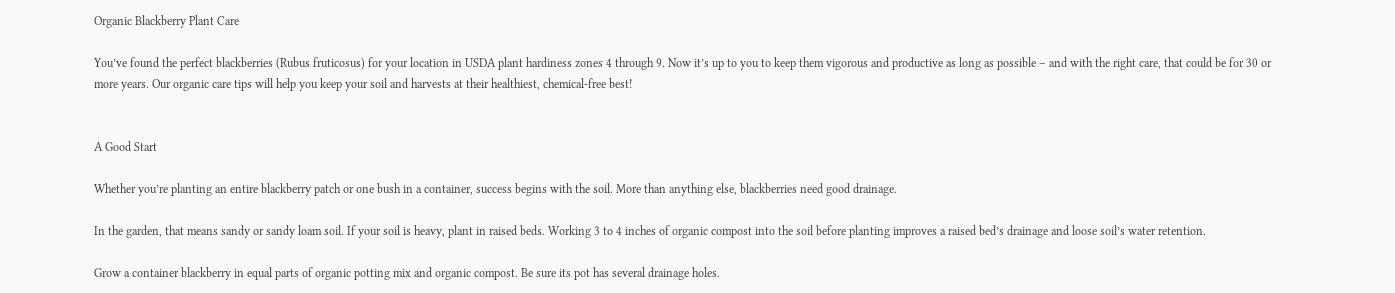Organic Blackberry Plant Care

You’ve found the perfect blackberries (Rubus fruticosus) for your location in USDA plant hardiness zones 4 through 9. Now it’s up to you to keep them vigorous and productive as long as possible – and with the right care, that could be for 30 or more years. Our organic care tips will help you keep your soil and harvests at their healthiest, chemical-free best!


A Good Start

Whether you’re planting an entire blackberry patch or one bush in a container, success begins with the soil. More than anything else, blackberries need good drainage.

In the garden, that means sandy or sandy loam soil. If your soil is heavy, plant in raised beds. Working 3 to 4 inches of organic compost into the soil before planting improves a raised bed’s drainage and loose soil’s water retention.

Grow a container blackberry in equal parts of organic potting mix and organic compost. Be sure its pot has several drainage holes.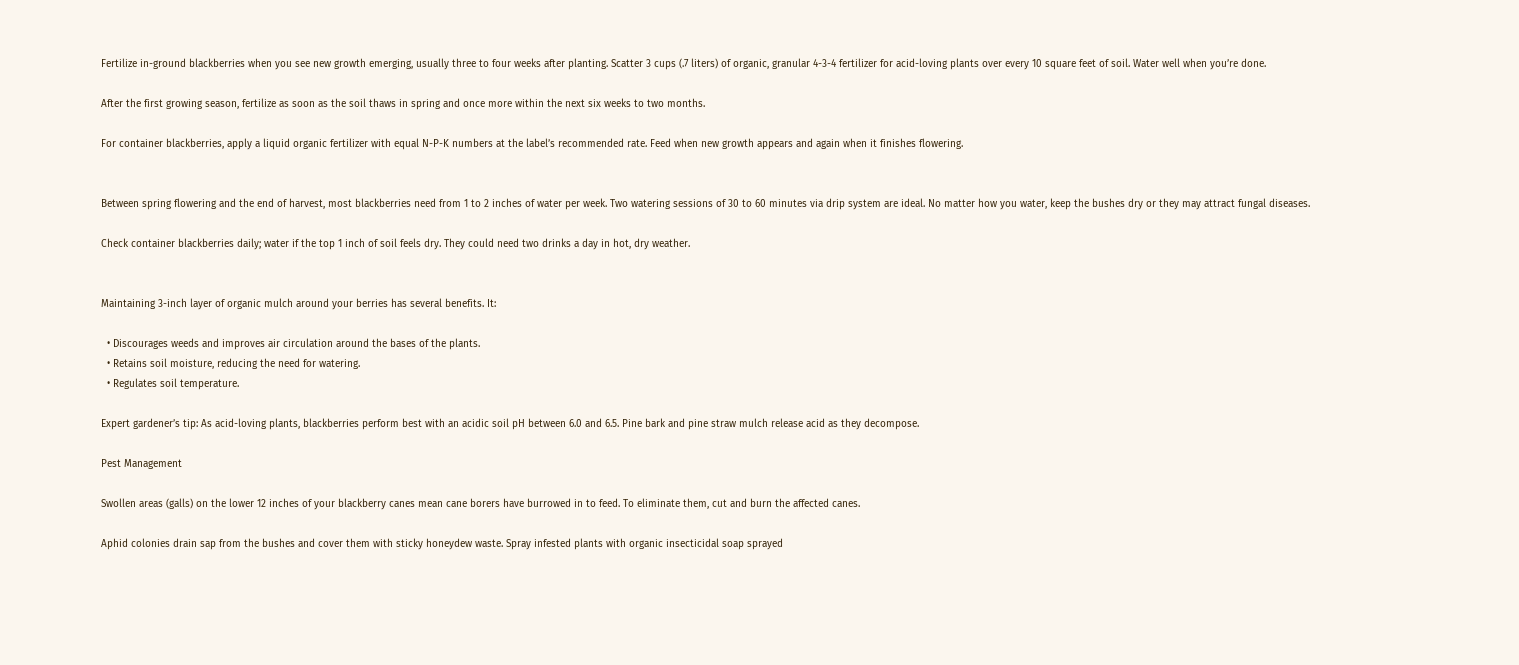Fertilize in-ground blackberries when you see new growth emerging, usually three to four weeks after planting. Scatter 3 cups (.7 liters) of organic, granular 4-3-4 fertilizer for acid-loving plants over every 10 square feet of soil. Water well when you’re done.

After the first growing season, fertilize as soon as the soil thaws in spring and once more within the next six weeks to two months.

For container blackberries, apply a liquid organic fertilizer with equal N-P-K numbers at the label’s recommended rate. Feed when new growth appears and again when it finishes flowering.


Between spring flowering and the end of harvest, most blackberries need from 1 to 2 inches of water per week. Two watering sessions of 30 to 60 minutes via drip system are ideal. No matter how you water, keep the bushes dry or they may attract fungal diseases.

Check container blackberries daily; water if the top 1 inch of soil feels dry. They could need two drinks a day in hot, dry weather.


Maintaining 3-inch layer of organic mulch around your berries has several benefits. It:

  • Discourages weeds and improves air circulation around the bases of the plants.
  • Retains soil moisture, reducing the need for watering.
  • Regulates soil temperature.

Expert gardener’s tip: As acid-loving plants, blackberries perform best with an acidic soil pH between 6.0 and 6.5. Pine bark and pine straw mulch release acid as they decompose.

Pest Management

Swollen areas (galls) on the lower 12 inches of your blackberry canes mean cane borers have burrowed in to feed. To eliminate them, cut and burn the affected canes.

Aphid colonies drain sap from the bushes and cover them with sticky honeydew waste. Spray infested plants with organic insecticidal soap sprayed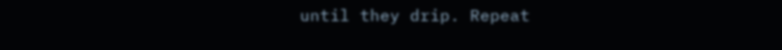until they drip. Repeat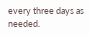every three days as needed.